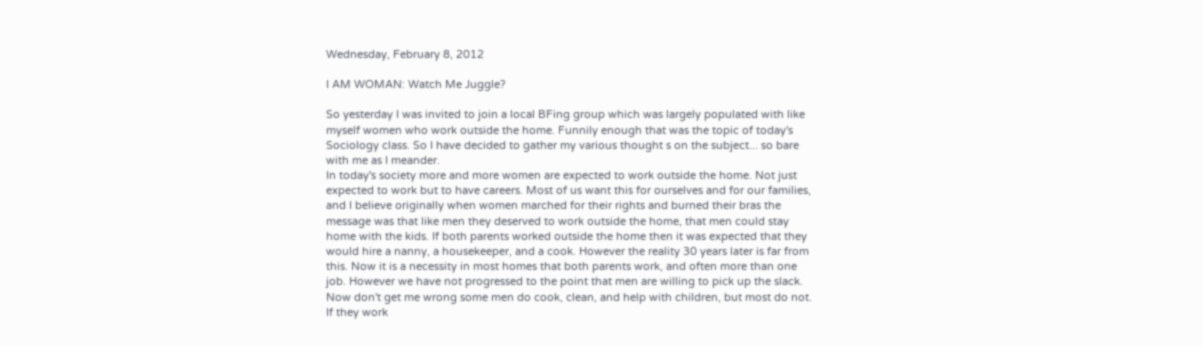Wednesday, February 8, 2012

I AM WOMAN: Watch Me Juggle?

So yesterday I was invited to join a local BFing group which was largely populated with like myself women who work outside the home. Funnily enough that was the topic of today's Sociology class. So I have decided to gather my various thought s on the subject... so bare with me as I meander.
In today's society more and more women are expected to work outside the home. Not just expected to work but to have careers. Most of us want this for ourselves and for our families, and I believe originally when women marched for their rights and burned their bras the message was that like men they deserved to work outside the home, that men could stay home with the kids. If both parents worked outside the home then it was expected that they would hire a nanny, a housekeeper, and a cook. However the reality 30 years later is far from this. Now it is a necessity in most homes that both parents work, and often more than one job. However we have not progressed to the point that men are willing to pick up the slack. Now don't get me wrong some men do cook, clean, and help with children, but most do not. If they work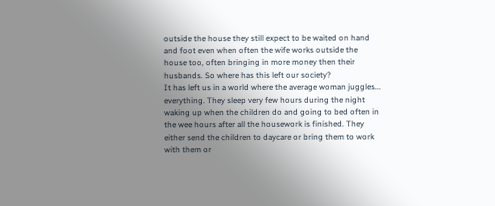outside the house they still expect to be waited on hand and foot even when often the wife works outside the house too, often bringing in more money then their husbands. So where has this left our society?
It has left us in a world where the average woman juggles... everything. They sleep very few hours during the night waking up when the children do and going to bed often in the wee hours after all the housework is finished. They either send the children to daycare or bring them to work with them or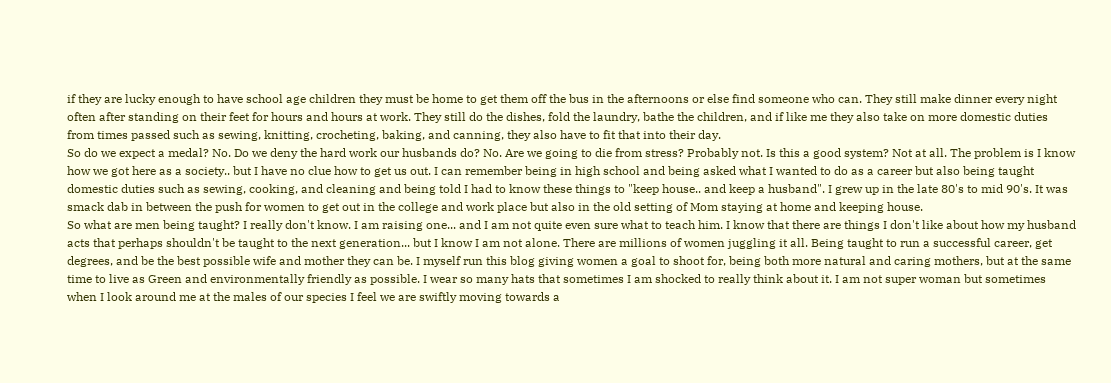if they are lucky enough to have school age children they must be home to get them off the bus in the afternoons or else find someone who can. They still make dinner every night often after standing on their feet for hours and hours at work. They still do the dishes, fold the laundry, bathe the children, and if like me they also take on more domestic duties from times passed such as sewing, knitting, crocheting, baking, and canning, they also have to fit that into their day.
So do we expect a medal? No. Do we deny the hard work our husbands do? No. Are we going to die from stress? Probably not. Is this a good system? Not at all. The problem is I know how we got here as a society.. but I have no clue how to get us out. I can remember being in high school and being asked what I wanted to do as a career but also being taught domestic duties such as sewing, cooking, and cleaning and being told I had to know these things to "keep house.. and keep a husband". I grew up in the late 80's to mid 90's. It was smack dab in between the push for women to get out in the college and work place but also in the old setting of Mom staying at home and keeping house.
So what are men being taught? I really don't know. I am raising one... and I am not quite even sure what to teach him. I know that there are things I don't like about how my husband acts that perhaps shouldn't be taught to the next generation... but I know I am not alone. There are millions of women juggling it all. Being taught to run a successful career, get degrees, and be the best possible wife and mother they can be. I myself run this blog giving women a goal to shoot for, being both more natural and caring mothers, but at the same time to live as Green and environmentally friendly as possible. I wear so many hats that sometimes I am shocked to really think about it. I am not super woman but sometimes when I look around me at the males of our species I feel we are swiftly moving towards a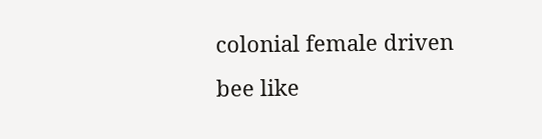colonial female driven bee like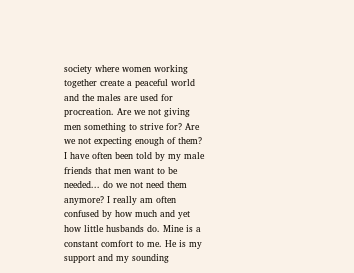society where women working together create a peaceful world and the males are used for procreation. Are we not giving men something to strive for? Are we not expecting enough of them? I have often been told by my male friends that men want to be needed... do we not need them anymore? I really am often confused by how much and yet how little husbands do. Mine is a constant comfort to me. He is my support and my sounding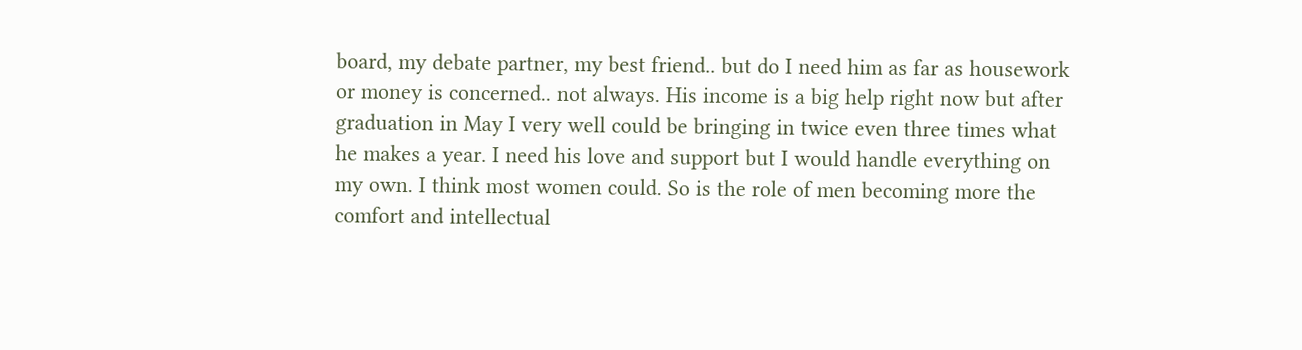board, my debate partner, my best friend.. but do I need him as far as housework or money is concerned.. not always. His income is a big help right now but after graduation in May I very well could be bringing in twice even three times what he makes a year. I need his love and support but I would handle everything on my own. I think most women could. So is the role of men becoming more the comfort and intellectual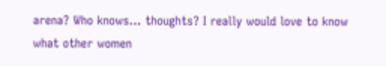arena? Who knows... thoughts? I really would love to know what other women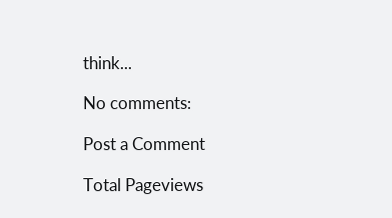think...

No comments:

Post a Comment

Total Pageviews